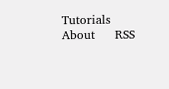Tutorials     About     RSS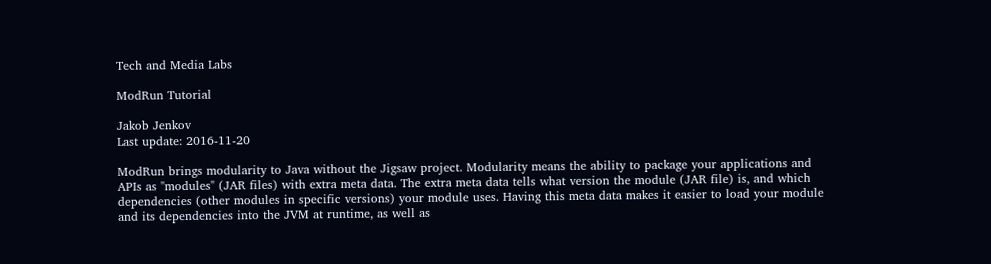Tech and Media Labs

ModRun Tutorial

Jakob Jenkov
Last update: 2016-11-20

ModRun brings modularity to Java without the Jigsaw project. Modularity means the ability to package your applications and APIs as "modules" (JAR files) with extra meta data. The extra meta data tells what version the module (JAR file) is, and which dependencies (other modules in specific versions) your module uses. Having this meta data makes it easier to load your module and its dependencies into the JVM at runtime, as well as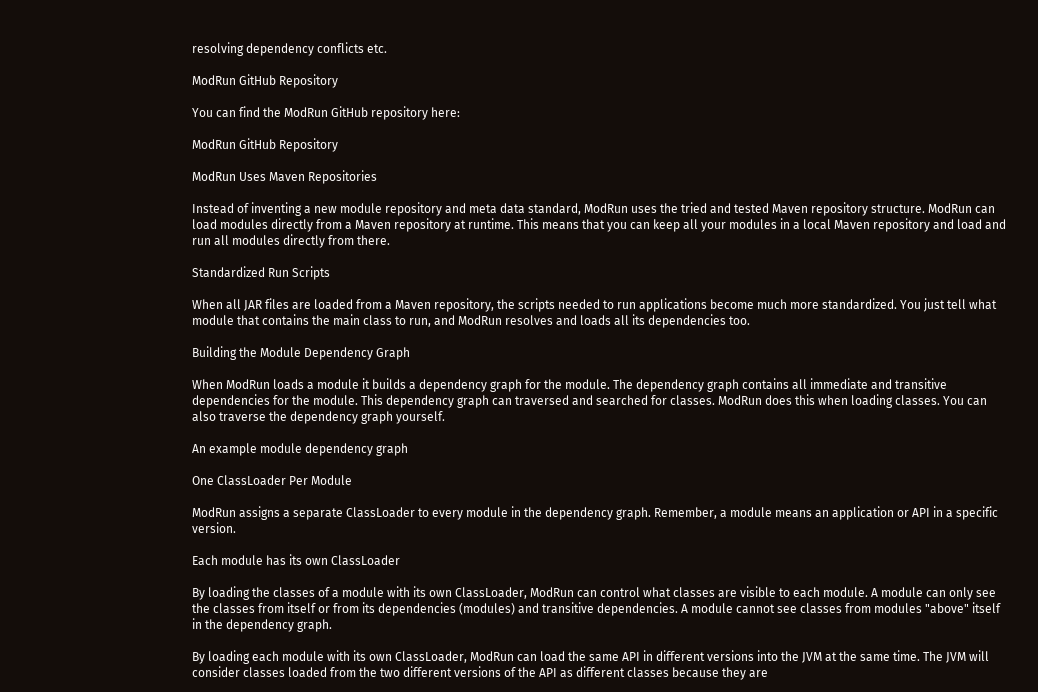resolving dependency conflicts etc.

ModRun GitHub Repository

You can find the ModRun GitHub repository here:

ModRun GitHub Repository

ModRun Uses Maven Repositories

Instead of inventing a new module repository and meta data standard, ModRun uses the tried and tested Maven repository structure. ModRun can load modules directly from a Maven repository at runtime. This means that you can keep all your modules in a local Maven repository and load and run all modules directly from there.

Standardized Run Scripts

When all JAR files are loaded from a Maven repository, the scripts needed to run applications become much more standardized. You just tell what module that contains the main class to run, and ModRun resolves and loads all its dependencies too.

Building the Module Dependency Graph

When ModRun loads a module it builds a dependency graph for the module. The dependency graph contains all immediate and transitive dependencies for the module. This dependency graph can traversed and searched for classes. ModRun does this when loading classes. You can also traverse the dependency graph yourself.

An example module dependency graph

One ClassLoader Per Module

ModRun assigns a separate ClassLoader to every module in the dependency graph. Remember, a module means an application or API in a specific version.

Each module has its own ClassLoader

By loading the classes of a module with its own ClassLoader, ModRun can control what classes are visible to each module. A module can only see the classes from itself or from its dependencies (modules) and transitive dependencies. A module cannot see classes from modules "above" itself in the dependency graph.

By loading each module with its own ClassLoader, ModRun can load the same API in different versions into the JVM at the same time. The JVM will consider classes loaded from the two different versions of the API as different classes because they are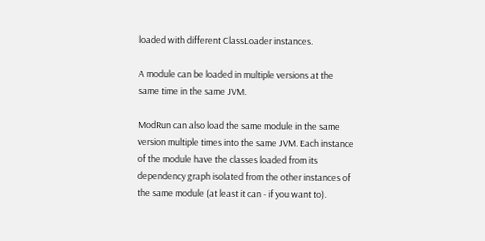loaded with different ClassLoader instances.

A module can be loaded in multiple versions at the same time in the same JVM.

ModRun can also load the same module in the same version multiple times into the same JVM. Each instance of the module have the classes loaded from its dependency graph isolated from the other instances of the same module (at least it can - if you want to).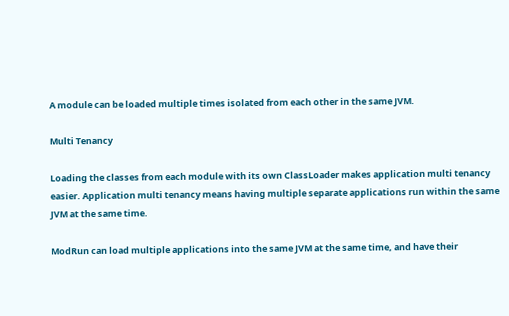A module can be loaded multiple times isolated from each other in the same JVM.

Multi Tenancy

Loading the classes from each module with its own ClassLoader makes application multi tenancy easier. Application multi tenancy means having multiple separate applications run within the same JVM at the same time.

ModRun can load multiple applications into the same JVM at the same time, and have their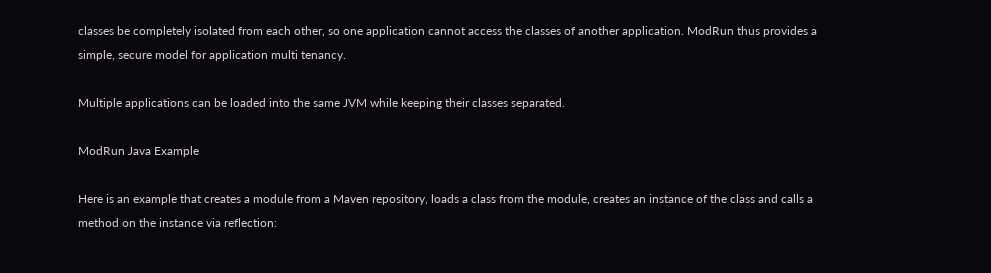classes be completely isolated from each other, so one application cannot access the classes of another application. ModRun thus provides a simple, secure model for application multi tenancy.

Multiple applications can be loaded into the same JVM while keeping their classes separated.

ModRun Java Example

Here is an example that creates a module from a Maven repository, loads a class from the module, creates an instance of the class and calls a method on the instance via reflection: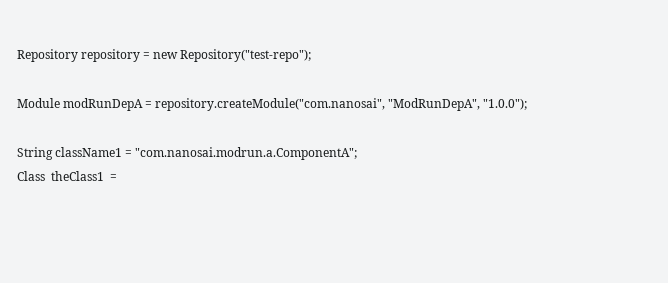Repository repository = new Repository("test-repo");

Module modRunDepA = repository.createModule("com.nanosai", "ModRunDepA", "1.0.0");

String className1 = "com.nanosai.modrun.a.ComponentA";
Class  theClass1  =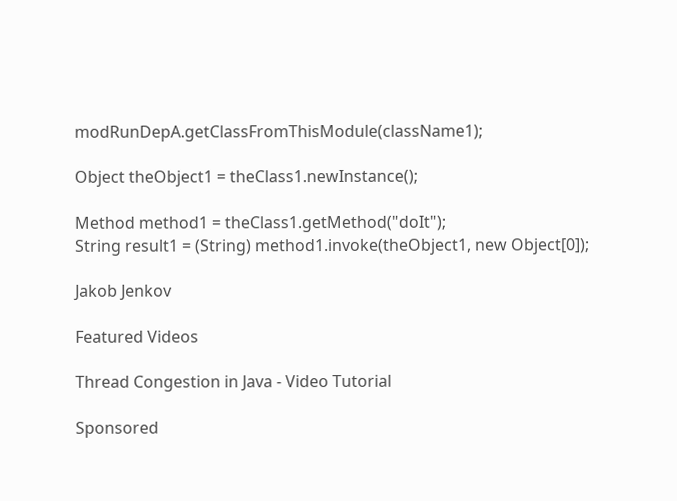modRunDepA.getClassFromThisModule(className1);

Object theObject1 = theClass1.newInstance();

Method method1 = theClass1.getMethod("doIt");
String result1 = (String) method1.invoke(theObject1, new Object[0]);

Jakob Jenkov

Featured Videos

Thread Congestion in Java - Video Tutorial

Sponsored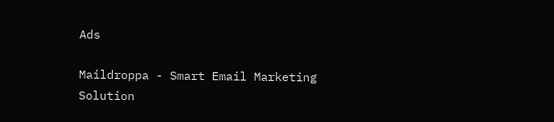Ads

Maildroppa - Smart Email Marketing Solution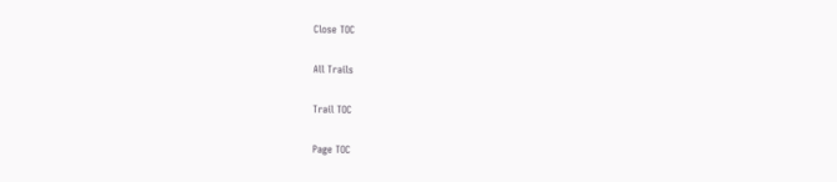Close TOC

All Trails

Trail TOC

Page TOC